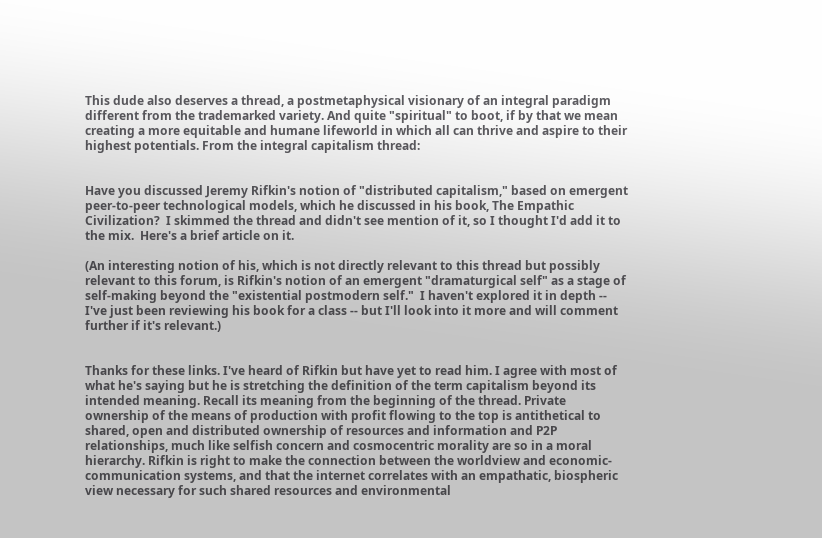This dude also deserves a thread, a postmetaphysical visionary of an integral paradigm different from the trademarked variety. And quite "spiritual" to boot, if by that we mean creating a more equitable and humane lifeworld in which all can thrive and aspire to their highest potentials. From the integral capitalism thread:


Have you discussed Jeremy Rifkin's notion of "distributed capitalism," based on emergent peer-to-peer technological models, which he discussed in his book, The Empathic Civilization?  I skimmed the thread and didn't see mention of it, so I thought I'd add it to the mix.  Here's a brief article on it.

(An interesting notion of his, which is not directly relevant to this thread but possibly relevant to this forum, is Rifkin's notion of an emergent "dramaturgical self" as a stage of self-making beyond the "existential postmodern self."  I haven't explored it in depth -- I've just been reviewing his book for a class -- but I'll look into it more and will comment further if it's relevant.)


Thanks for these links. I've heard of Rifkin but have yet to read him. I agree with most of what he's saying but he is stretching the definition of the term capitalism beyond its intended meaning. Recall its meaning from the beginning of the thread. Private ownership of the means of production with profit flowing to the top is antithetical to shared, open and distributed ownership of resources and information and P2P relationships, much like selfish concern and cosmocentric morality are so in a moral hierarchy. Rifkin is right to make the connection between the worldview and economic-communication systems, and that the internet correlates with an empathatic, biospheric view necessary for such shared resources and environmental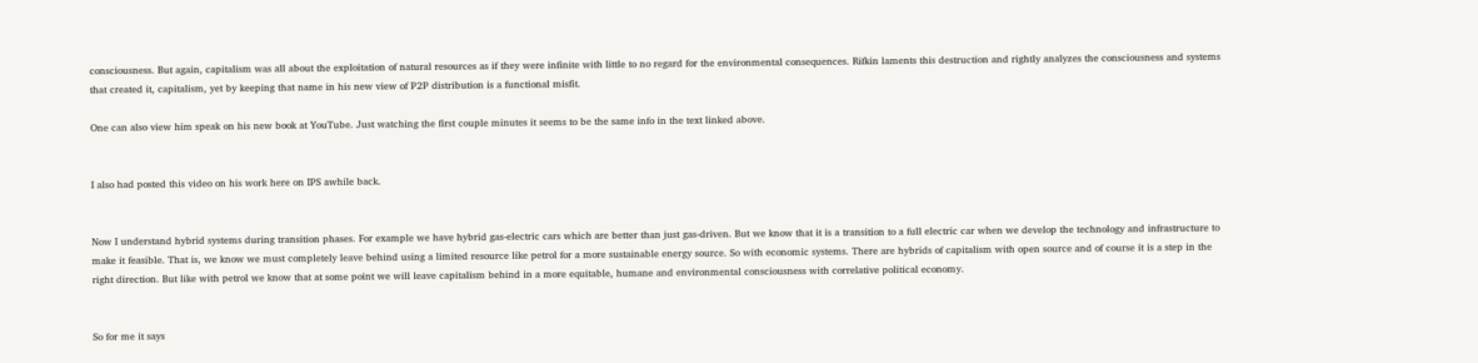consciousness. But again, capitalism was all about the exploitation of natural resources as if they were infinite with little to no regard for the environmental consequences. Rifkin laments this destruction and rightly analyzes the consciousness and systems that created it, capitalism, yet by keeping that name in his new view of P2P distribution is a functional misfit.

One can also view him speak on his new book at YouTube. Just watching the first couple minutes it seems to be the same info in the text linked above.


I also had posted this video on his work here on IPS awhile back.


Now I understand hybrid systems during transition phases. For example we have hybrid gas-electric cars which are better than just gas-driven. But we know that it is a transition to a full electric car when we develop the technology and infrastructure to make it feasible. That is, we know we must completely leave behind using a limited resource like petrol for a more sustainable energy source. So with economic systems. There are hybrids of capitalism with open source and of course it is a step in the right direction. But like with petrol we know that at some point we will leave capitalism behind in a more equitable, humane and environmental consciousness with correlative political economy.


So for me it says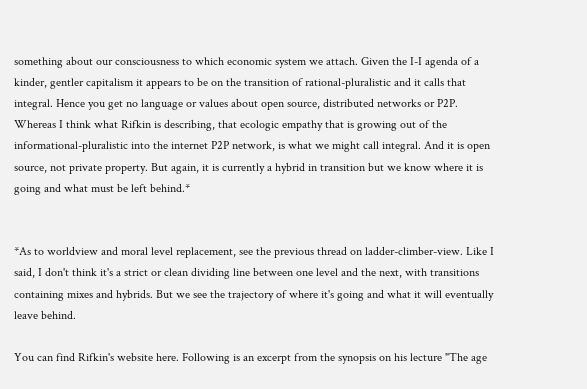something about our consciousness to which economic system we attach. Given the I-I agenda of a kinder, gentler capitalism it appears to be on the transition of rational-pluralistic and it calls that integral. Hence you get no language or values about open source, distributed networks or P2P. Whereas I think what Rifkin is describing, that ecologic empathy that is growing out of the informational-pluralistic into the internet P2P network, is what we might call integral. And it is open source, not private property. But again, it is currently a hybrid in transition but we know where it is going and what must be left behind.*


*As to worldview and moral level replacement, see the previous thread on ladder-climber-view. Like I said, I don't think it's a strict or clean dividing line between one level and the next, with transitions containing mixes and hybrids. But we see the trajectory of where it's going and what it will eventually leave behind.

You can find Rifkin's website here. Following is an excerpt from the synopsis on his lecture "The age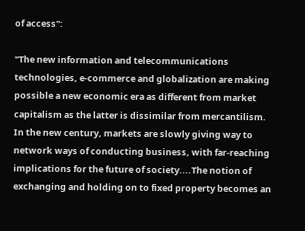of access":

"The new information and telecommunications technologies, e-commerce and globalization are making possible a new economic era as different from market capitalism as the latter is dissimilar from mercantilism. In the new century, markets are slowly giving way to network ways of conducting business, with far-reaching implications for the future of society....The notion of exchanging and holding on to fixed property becomes an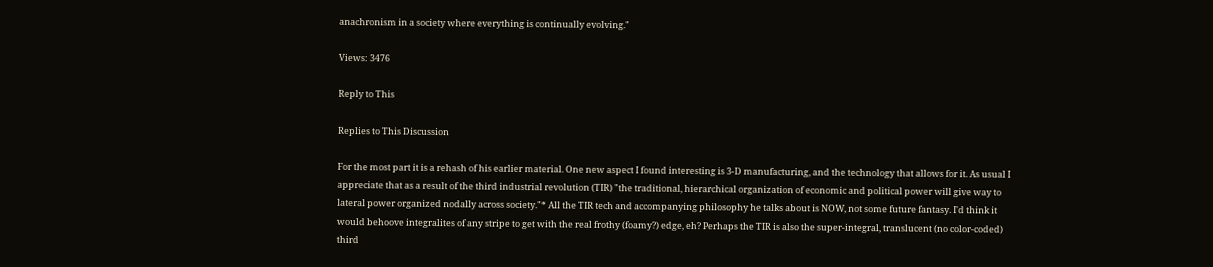anachronism in a society where everything is continually evolving."

Views: 3476

Reply to This

Replies to This Discussion

For the most part it is a rehash of his earlier material. One new aspect I found interesting is 3-D manufacturing, and the technology that allows for it. As usual I appreciate that as a result of the third industrial revolution (TIR) "the traditional, hierarchical organization of economic and political power will give way to lateral power organized nodally across society."* All the TIR tech and accompanying philosophy he talks about is NOW, not some future fantasy. I'd think it would behoove integralites of any stripe to get with the real frothy (foamy?) edge, eh? Perhaps the TIR is also the super-integral, translucent (no color-coded) third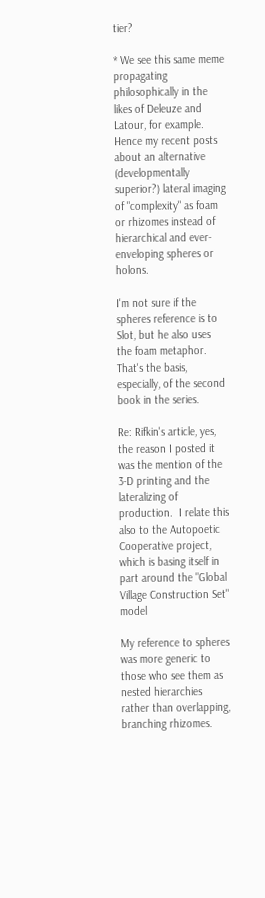tier?

* We see this same meme propagating philosophically in the likes of Deleuze and Latour, for example. Hence my recent posts about an alternative (developmentally superior?) lateral imaging of "complexity" as foam or rhizomes instead of hierarchical and ever-enveloping spheres or holons.

I'm not sure if the spheres reference is to Slot, but he also uses the foam metaphor.  That's the basis, especially, of the second book in the series.

Re: Rifkin's article, yes, the reason I posted it was the mention of the 3-D printing and the lateralizing of production.  I relate this also to the Autopoetic Cooperative project, which is basing itself in part around the "Global Village Construction Set" model

My reference to spheres was more generic to those who see them as nested hierarchies rather than overlapping, branching rhizomes.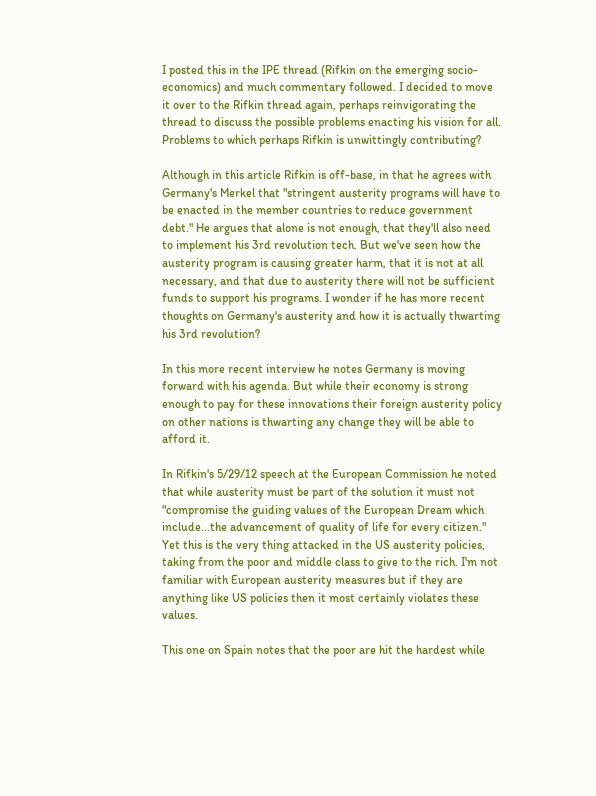I posted this in the IPE thread (Rifkin on the emerging socio-economics) and much commentary followed. I decided to move it over to the Rifkin thread again, perhaps reinvigorating the thread to discuss the possible problems enacting his vision for all. Problems to which perhaps Rifkin is unwittingly contributing?

Although in this article Rifkin is off-base, in that he agrees with Germany's Merkel that "stringent austerity programs will have to be enacted in the member countries to reduce government debt." He argues that alone is not enough, that they'll also need to implement his 3rd revolution tech. But we've seen how the austerity program is causing greater harm, that it is not at all necessary, and that due to austerity there will not be sufficient funds to support his programs. I wonder if he has more recent thoughts on Germany's austerity and how it is actually thwarting his 3rd revolution?

In this more recent interview he notes Germany is moving forward with his agenda. But while their economy is strong enough to pay for these innovations their foreign austerity policy on other nations is thwarting any change they will be able to afford it.

In Rifkin's 5/29/12 speech at the European Commission he noted that while austerity must be part of the solution it must not "compromise the guiding values of the European Dream which include...the advancement of quality of life for every citizen." Yet this is the very thing attacked in the US austerity policies, taking from the poor and middle class to give to the rich. I'm not familiar with European austerity measures but if they are anything like US policies then it most certainly violates these values.

This one on Spain notes that the poor are hit the hardest while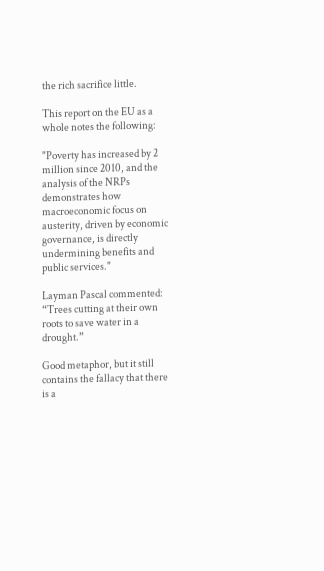the rich sacrifice little.

This report on the EU as a whole notes the following:

"Poverty has increased by 2 million since 2010, and the analysis of the NRPs demonstrates how macroeconomic focus on austerity, driven by economic governance, is directly undermining benefits and public services."

Layman Pascal commented: “Trees cutting at their own roots to save water in a drought.”

Good metaphor, but it still contains the fallacy that there is a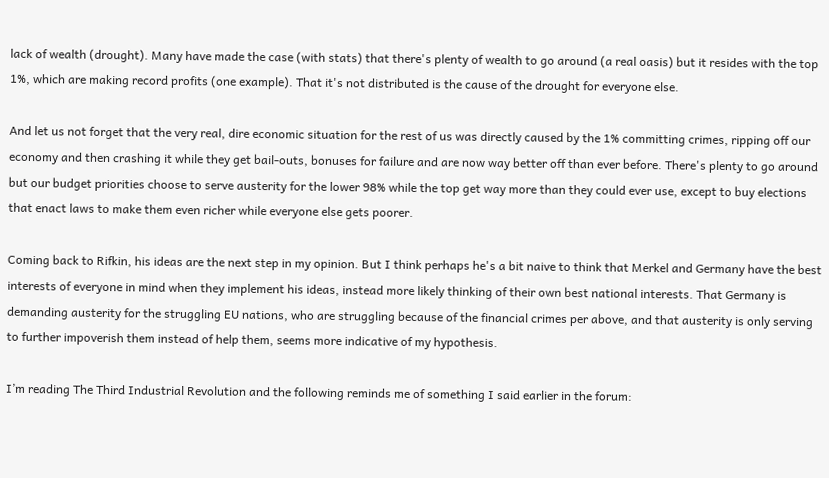lack of wealth (drought). Many have made the case (with stats) that there's plenty of wealth to go around (a real oasis) but it resides with the top 1%, which are making record profits (one example). That it's not distributed is the cause of the drought for everyone else.

And let us not forget that the very real, dire economic situation for the rest of us was directly caused by the 1% committing crimes, ripping off our economy and then crashing it while they get bail-outs, bonuses for failure and are now way better off than ever before. There's plenty to go around but our budget priorities choose to serve austerity for the lower 98% while the top get way more than they could ever use, except to buy elections that enact laws to make them even richer while everyone else gets poorer.

Coming back to Rifkin, his ideas are the next step in my opinion. But I think perhaps he's a bit naive to think that Merkel and Germany have the best interests of everyone in mind when they implement his ideas, instead more likely thinking of their own best national interests. That Germany is demanding austerity for the struggling EU nations, who are struggling because of the financial crimes per above, and that austerity is only serving to further impoverish them instead of help them, seems more indicative of my hypothesis.

I’m reading The Third Industrial Revolution and the following reminds me of something I said earlier in the forum: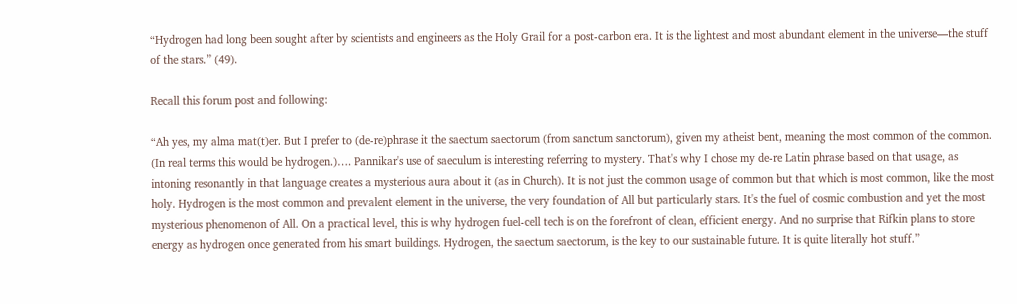“Hydrogen had long been sought after by scientists and engineers as the Holy Grail for a post-carbon era. It is the lightest and most abundant element in the universe—the stuff of the stars.” (49).

Recall this forum post and following:

“Ah yes, my alma mat(t)er. But I prefer to (de-re)phrase it the saectum saectorum (from sanctum sanctorum), given my atheist bent, meaning the most common of the common. (In real terms this would be hydrogen.)…. Pannikar's use of saeculum is interesting referring to mystery. That's why I chose my de-re Latin phrase based on that usage, as intoning resonantly in that language creates a mysterious aura about it (as in Church). It is not just the common usage of common but that which is most common, like the most holy. Hydrogen is the most common and prevalent element in the universe, the very foundation of All but particularly stars. It's the fuel of cosmic combustion and yet the most mysterious phenomenon of All. On a practical level, this is why hydrogen fuel-cell tech is on the forefront of clean, efficient energy. And no surprise that Rifkin plans to store energy as hydrogen once generated from his smart buildings. Hydrogen, the saectum saectorum, is the key to our sustainable future. It is quite literally hot stuff.”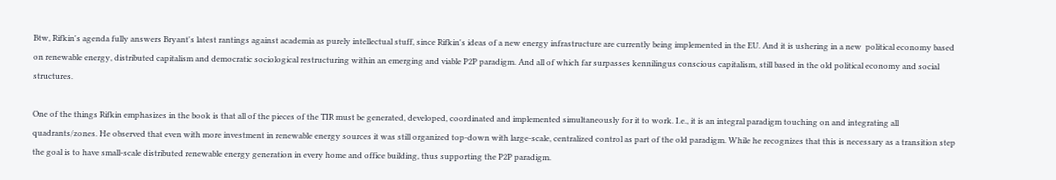Btw, Rifkin's agenda fully answers Bryant's latest rantings against academia as purely intellectual stuff, since Rifkin's ideas of a new energy infrastructure are currently being implemented in the EU. And it is ushering in a new  political economy based on renewable energy, distributed capitalism and democratic sociological restructuring within an emerging and viable P2P paradigm. And all of which far surpasses kennilingus conscious capitalism, still based in the old political economy and social structures.

One of the things Rifkin emphasizes in the book is that all of the pieces of the TIR must be generated, developed, coordinated and implemented simultaneously for it to work. I.e., it is an integral paradigm touching on and integrating all quadrants/zones. He observed that even with more investment in renewable energy sources it was still organized top-down with large-scale, centralized control as part of the old paradigm. While he recognizes that this is necessary as a transition step the goal is to have small-scale distributed renewable energy generation in every home and office building, thus supporting the P2P paradigm.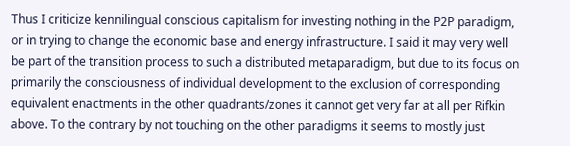Thus I criticize kennilingual conscious capitalism for investing nothing in the P2P paradigm, or in trying to change the economic base and energy infrastructure. I said it may very well be part of the transition process to such a distributed metaparadigm, but due to its focus on primarily the consciousness of individual development to the exclusion of corresponding equivalent enactments in the other quadrants/zones it cannot get very far at all per Rifkin above. To the contrary by not touching on the other paradigms it seems to mostly just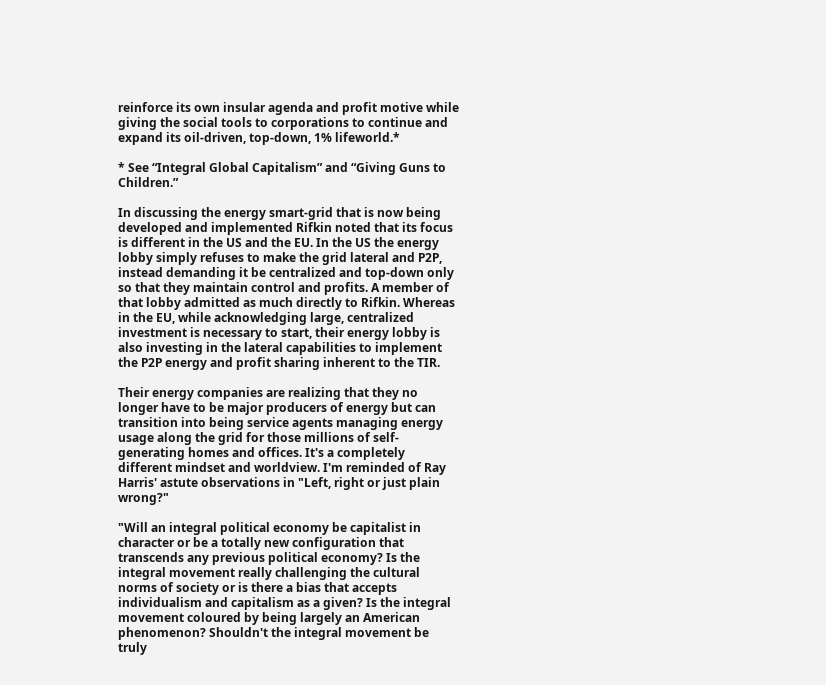reinforce its own insular agenda and profit motive while giving the social tools to corporations to continue and expand its oil-driven, top-down, 1% lifeworld.*

* See “Integral Global Capitalism” and “Giving Guns to Children.”

In discussing the energy smart-grid that is now being developed and implemented Rifkin noted that its focus is different in the US and the EU. In the US the energy lobby simply refuses to make the grid lateral and P2P, instead demanding it be centralized and top-down only so that they maintain control and profits. A member of that lobby admitted as much directly to Rifkin. Whereas in the EU, while acknowledging large, centralized investment is necessary to start, their energy lobby is also investing in the lateral capabilities to implement the P2P energy and profit sharing inherent to the TIR.

Their energy companies are realizing that they no longer have to be major producers of energy but can transition into being service agents managing energy usage along the grid for those millions of self-generating homes and offices. It's a completely different mindset and worldview. I'm reminded of Ray Harris' astute observations in "Left, right or just plain wrong?"

"Will an integral political economy be capitalist in character or be a totally new configuration that transcends any previous political economy? Is the integral movement really challenging the cultural norms of society or is there a bias that accepts individualism and capitalism as a given? Is the integral movement coloured by being largely an American phenomenon? Shouldn't the integral movement be truly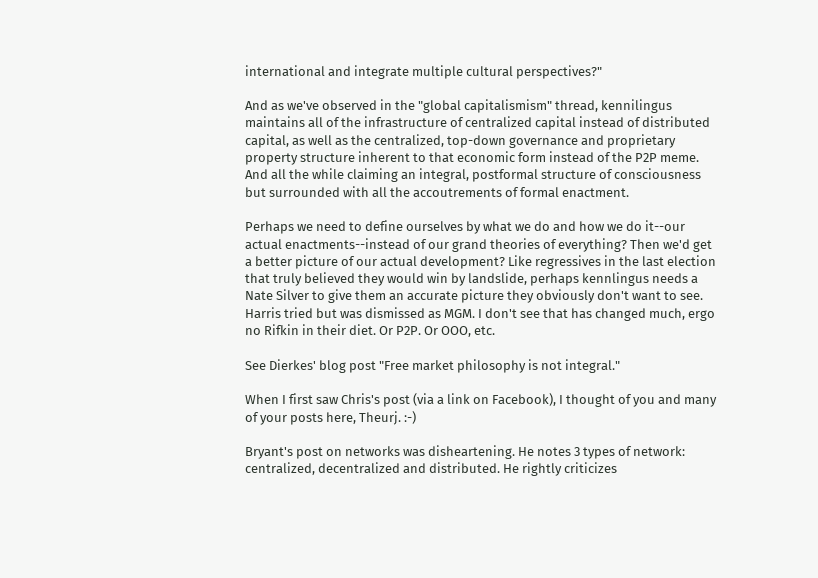international and integrate multiple cultural perspectives?"

And as we've observed in the "global capitalismism" thread, kennilingus maintains all of the infrastructure of centralized capital instead of distributed capital, as well as the centralized, top-down governance and proprietary property structure inherent to that economic form instead of the P2P meme. And all the while claiming an integral, postformal structure of consciousness but surrounded with all the accoutrements of formal enactment.

Perhaps we need to define ourselves by what we do and how we do it--our actual enactments--instead of our grand theories of everything? Then we'd get a better picture of our actual development? Like regressives in the last election that truly believed they would win by landslide, perhaps kennlingus needs a Nate Silver to give them an accurate picture they obviously don't want to see. Harris tried but was dismissed as MGM. I don't see that has changed much, ergo no Rifkin in their diet. Or P2P. Or OOO, etc.

See Dierkes' blog post "Free market philosophy is not integral."

When I first saw Chris's post (via a link on Facebook), I thought of you and many of your posts here, Theurj. :-)

Bryant's post on networks was disheartening. He notes 3 types of network: centralized, decentralized and distributed. He rightly criticizes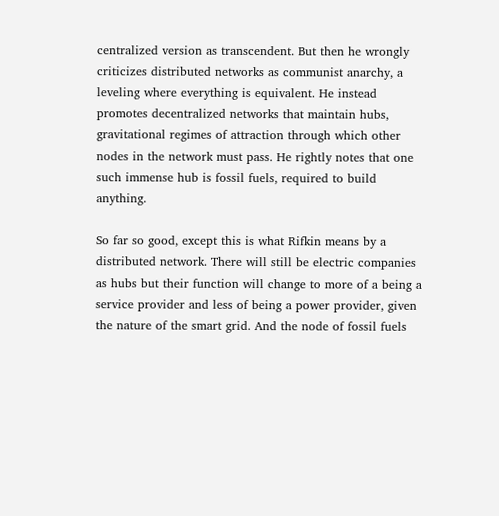centralized version as transcendent. But then he wrongly criticizes distributed networks as communist anarchy, a leveling where everything is equivalent. He instead promotes decentralized networks that maintain hubs, gravitational regimes of attraction through which other nodes in the network must pass. He rightly notes that one such immense hub is fossil fuels, required to build anything.

So far so good, except this is what Rifkin means by a distributed network. There will still be electric companies as hubs but their function will change to more of a being a service provider and less of being a power provider, given the nature of the smart grid. And the node of fossil fuels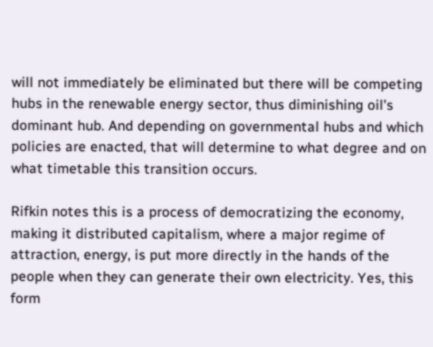will not immediately be eliminated but there will be competing hubs in the renewable energy sector, thus diminishing oil's dominant hub. And depending on governmental hubs and which policies are enacted, that will determine to what degree and on what timetable this transition occurs.

Rifkin notes this is a process of democratizing the economy, making it distributed capitalism, where a major regime of attraction, energy, is put more directly in the hands of the people when they can generate their own electricity. Yes, this form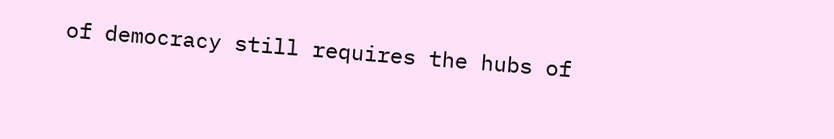of democracy still requires the hubs of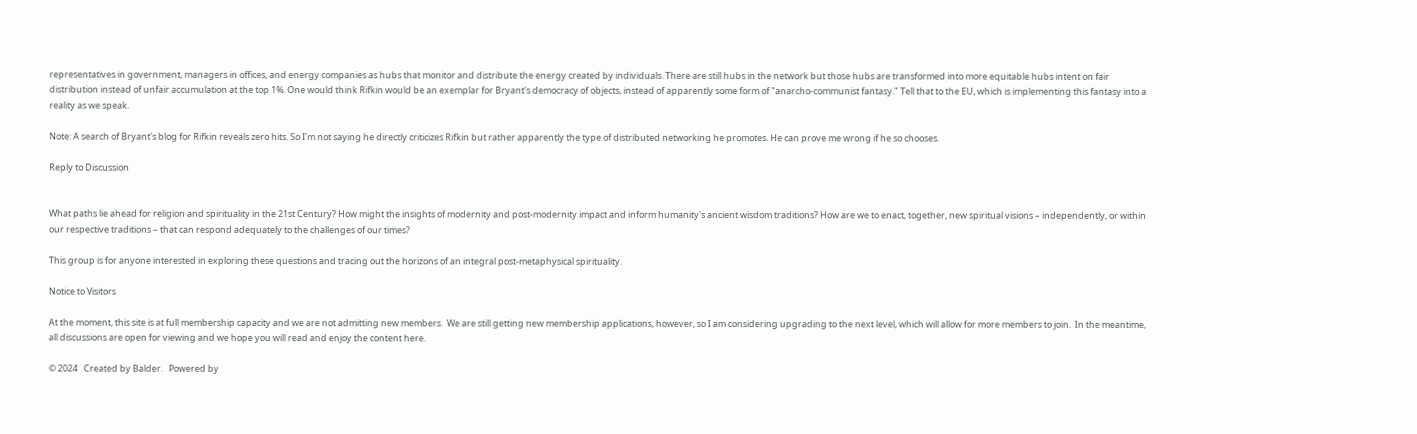representatives in government, managers in offices, and energy companies as hubs that monitor and distribute the energy created by individuals. There are still hubs in the network but those hubs are transformed into more equitable hubs intent on fair distribution instead of unfair accumulation at the top 1%. One would think Rifkin would be an exemplar for Bryant's democracy of objects, instead of apparently some form of "anarcho-communist fantasy." Tell that to the EU, which is implementing this fantasy into a reality as we speak.

Note: A search of Bryant's blog for Rifkin reveals zero hits. So I'm not saying he directly criticizes Rifkin but rather apparently the type of distributed networking he promotes. He can prove me wrong if he so chooses.

Reply to Discussion


What paths lie ahead for religion and spirituality in the 21st Century? How might the insights of modernity and post-modernity impact and inform humanity's ancient wisdom traditions? How are we to enact, together, new spiritual visions – independently, or within our respective traditions – that can respond adequately to the challenges of our times?

This group is for anyone interested in exploring these questions and tracing out the horizons of an integral post-metaphysical spirituality.

Notice to Visitors

At the moment, this site is at full membership capacity and we are not admitting new members.  We are still getting new membership applications, however, so I am considering upgrading to the next level, which will allow for more members to join.  In the meantime, all discussions are open for viewing and we hope you will read and enjoy the content here.

© 2024   Created by Balder.   Powered by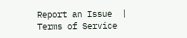Report an Issue  |  Terms of Service